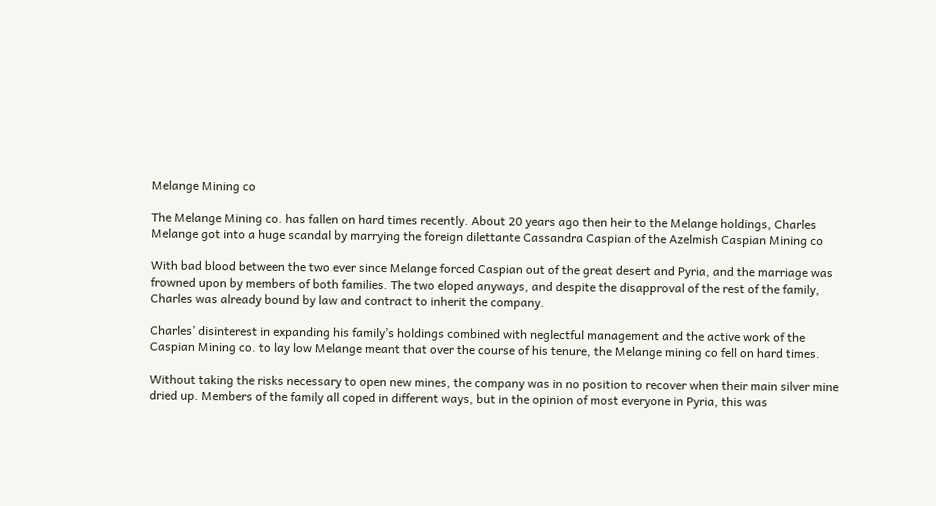Melange Mining co

The Melange Mining co. has fallen on hard times recently. About 20 years ago then heir to the Melange holdings, Charles Melange got into a huge scandal by marrying the foreign dilettante Cassandra Caspian of the Azelmish Caspian Mining co

With bad blood between the two ever since Melange forced Caspian out of the great desert and Pyria, and the marriage was frowned upon by members of both families. The two eloped anyways, and despite the disapproval of the rest of the family, Charles was already bound by law and contract to inherit the company.

Charles’ disinterest in expanding his family’s holdings combined with neglectful management and the active work of the Caspian Mining co. to lay low Melange meant that over the course of his tenure, the Melange mining co fell on hard times.

Without taking the risks necessary to open new mines, the company was in no position to recover when their main silver mine dried up. Members of the family all coped in different ways, but in the opinion of most everyone in Pyria, this was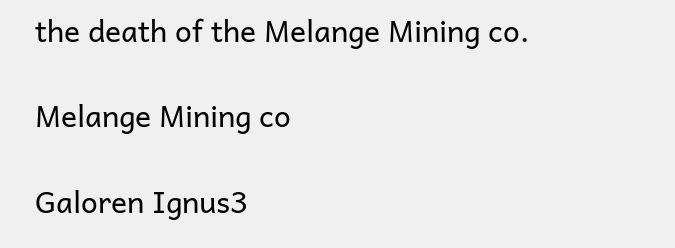the death of the Melange Mining co.

Melange Mining co

Galoren Ignus3